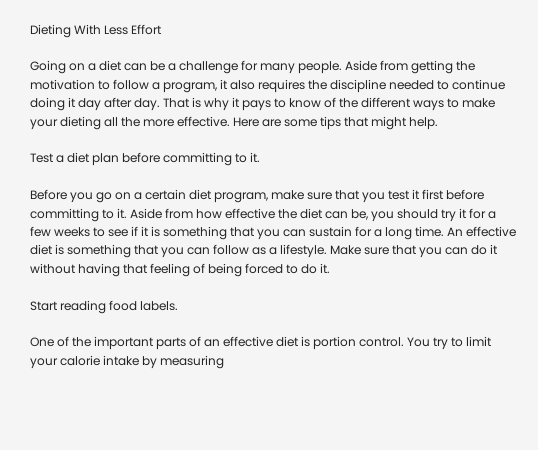Dieting With Less Effort

Going on a diet can be a challenge for many people. Aside from getting the motivation to follow a program, it also requires the discipline needed to continue doing it day after day. That is why it pays to know of the different ways to make your dieting all the more effective. Here are some tips that might help.

Test a diet plan before committing to it.

Before you go on a certain diet program, make sure that you test it first before committing to it. Aside from how effective the diet can be, you should try it for a few weeks to see if it is something that you can sustain for a long time. An effective diet is something that you can follow as a lifestyle. Make sure that you can do it without having that feeling of being forced to do it.

Start reading food labels.

One of the important parts of an effective diet is portion control. You try to limit your calorie intake by measuring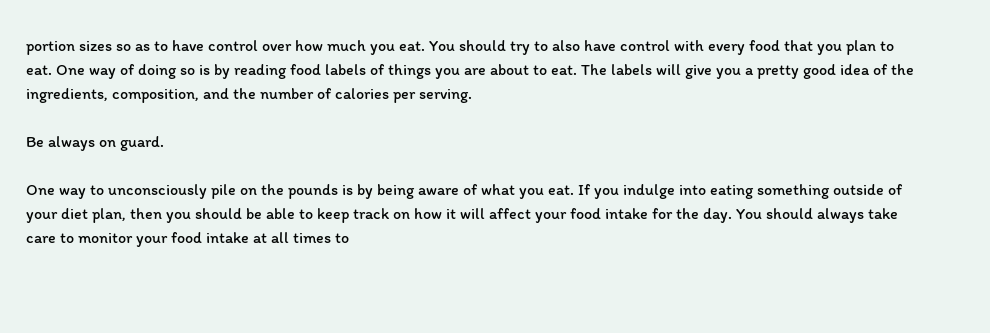portion sizes so as to have control over how much you eat. You should try to also have control with every food that you plan to eat. One way of doing so is by reading food labels of things you are about to eat. The labels will give you a pretty good idea of the ingredients, composition, and the number of calories per serving.

Be always on guard.

One way to unconsciously pile on the pounds is by being aware of what you eat. If you indulge into eating something outside of your diet plan, then you should be able to keep track on how it will affect your food intake for the day. You should always take care to monitor your food intake at all times to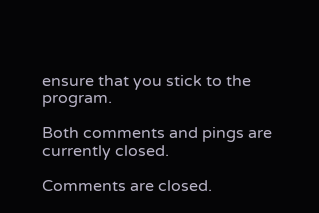ensure that you stick to the program.

Both comments and pings are currently closed.

Comments are closed.